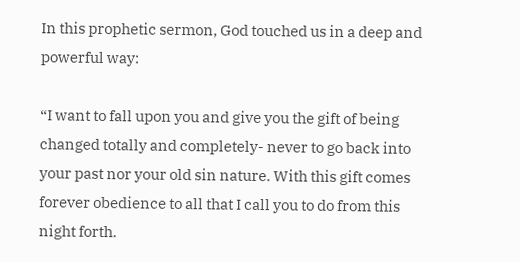In this prophetic sermon, God touched us in a deep and powerful way:

“I want to fall upon you and give you the gift of being changed totally and completely- never to go back into your past nor your old sin nature. With this gift comes forever obedience to all that I call you to do from this night forth.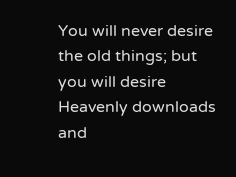You will never desire the old things; but you will desire Heavenly downloads and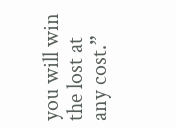you will win the lost at any cost.”